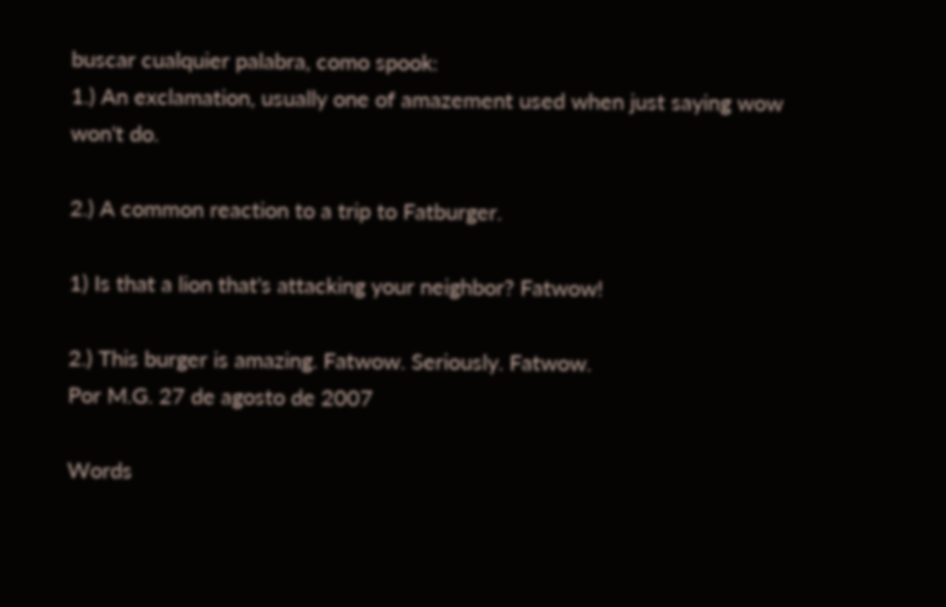buscar cualquier palabra, como spook:
1.) An exclamation, usually one of amazement used when just saying wow won't do.

2.) A common reaction to a trip to Fatburger.

1) Is that a lion that's attacking your neighbor? Fatwow!

2.) This burger is amazing. Fatwow. Seriously. Fatwow.
Por M.G. 27 de agosto de 2007

Words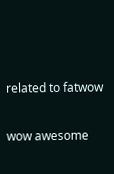related to fatwow

wow awesome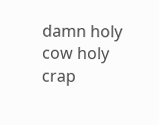damn holy cow holy crap